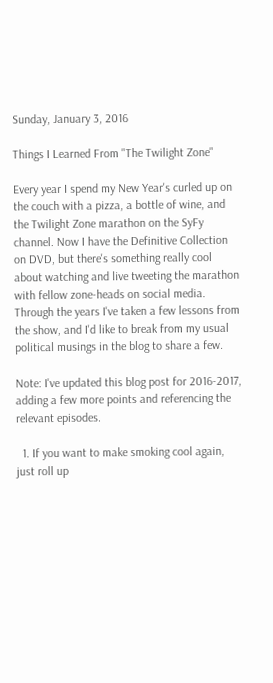Sunday, January 3, 2016

Things I Learned From "The Twilight Zone"

Every year I spend my New Year's curled up on the couch with a pizza, a bottle of wine, and the Twilight Zone marathon on the SyFy channel. Now I have the Definitive Collection on DVD, but there's something really cool about watching and live tweeting the marathon with fellow zone-heads on social media.  Through the years I've taken a few lessons from the show, and I'd like to break from my usual political musings in the blog to share a few.

Note: I've updated this blog post for 2016-2017, adding a few more points and referencing the relevant episodes.

  1. If you want to make smoking cool again, just roll up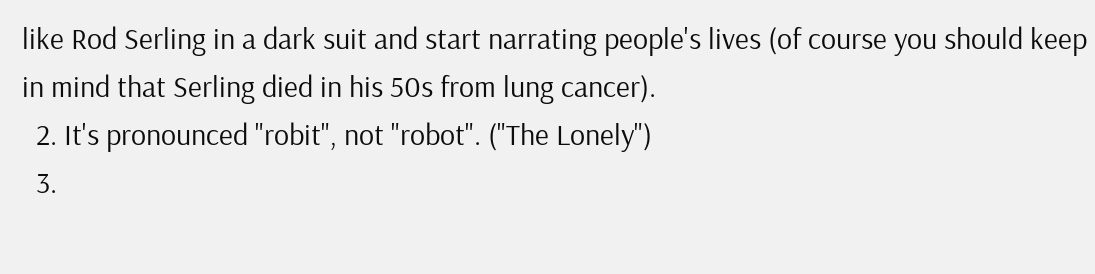like Rod Serling in a dark suit and start narrating people's lives (of course you should keep in mind that Serling died in his 50s from lung cancer).
  2. It's pronounced "robit", not "robot". ("The Lonely")
  3.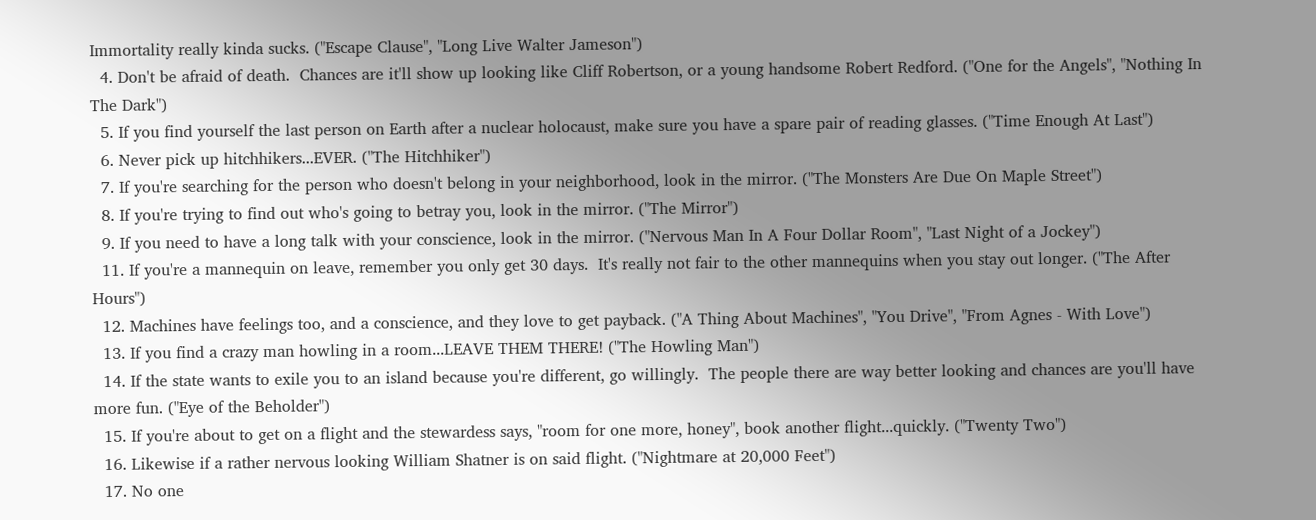Immortality really kinda sucks. ("Escape Clause", "Long Live Walter Jameson")
  4. Don't be afraid of death.  Chances are it'll show up looking like Cliff Robertson, or a young handsome Robert Redford. ("One for the Angels", "Nothing In The Dark")
  5. If you find yourself the last person on Earth after a nuclear holocaust, make sure you have a spare pair of reading glasses. ("Time Enough At Last")
  6. Never pick up hitchhikers...EVER. ("The Hitchhiker")
  7. If you're searching for the person who doesn't belong in your neighborhood, look in the mirror. ("The Monsters Are Due On Maple Street")
  8. If you're trying to find out who's going to betray you, look in the mirror. ("The Mirror")
  9. If you need to have a long talk with your conscience, look in the mirror. ("Nervous Man In A Four Dollar Room", "Last Night of a Jockey")
  11. If you're a mannequin on leave, remember you only get 30 days.  It's really not fair to the other mannequins when you stay out longer. ("The After Hours")
  12. Machines have feelings too, and a conscience, and they love to get payback. ("A Thing About Machines", "You Drive", "From Agnes - With Love")
  13. If you find a crazy man howling in a room...LEAVE THEM THERE! ("The Howling Man")
  14. If the state wants to exile you to an island because you're different, go willingly.  The people there are way better looking and chances are you'll have more fun. ("Eye of the Beholder")
  15. If you're about to get on a flight and the stewardess says, "room for one more, honey", book another flight...quickly. ("Twenty Two")
  16. Likewise if a rather nervous looking William Shatner is on said flight. ("Nightmare at 20,000 Feet")
  17. No one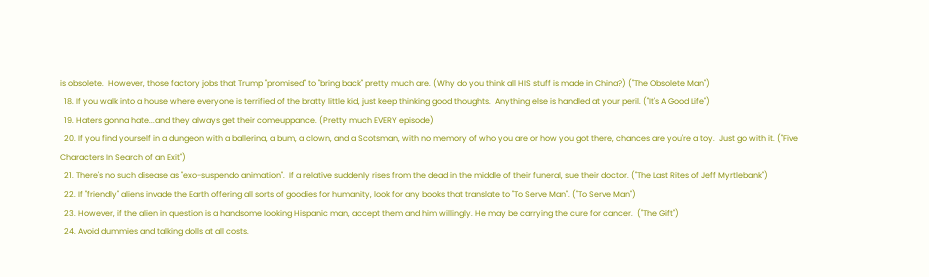is obsolete.  However, those factory jobs that Trump "promised" to "bring back" pretty much are. (Why do you think all HIS stuff is made in China?) ("The Obsolete Man")
  18. If you walk into a house where everyone is terrified of the bratty little kid, just keep thinking good thoughts.  Anything else is handled at your peril. ("It's A Good Life")
  19. Haters gonna hate...and they always get their comeuppance. (Pretty much EVERY episode)
  20. If you find yourself in a dungeon with a ballerina, a bum, a clown, and a Scotsman, with no memory of who you are or how you got there, chances are you're a toy.  Just go with it. ("Five Characters In Search of an Exit")
  21. There's no such disease as "exo-suspendo animation".  If a relative suddenly rises from the dead in the middle of their funeral, sue their doctor. ("The Last Rites of Jeff Myrtlebank")
  22. If "friendly" aliens invade the Earth offering all sorts of goodies for humanity, look for any books that translate to "To Serve Man". ("To Serve Man")
  23. However, if the alien in question is a handsome looking Hispanic man, accept them and him willingly. He may be carrying the cure for cancer.  ("The Gift")
  24. Avoid dummies and talking dolls at all costs.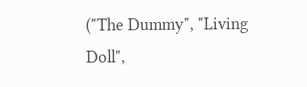("The Dummy", "Living Doll",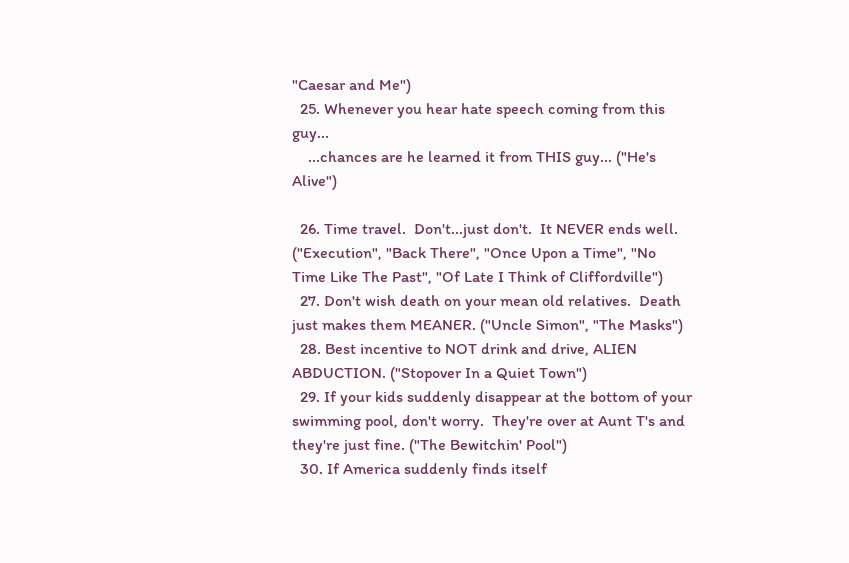"Caesar and Me")
  25. Whenever you hear hate speech coming from this guy...
    ...chances are he learned it from THIS guy... ("He's Alive")

  26. Time travel.  Don't...just don't.  It NEVER ends well. ("Execution", "Back There", "Once Upon a Time", "No Time Like The Past", "Of Late I Think of Cliffordville")
  27. Don't wish death on your mean old relatives.  Death just makes them MEANER. ("Uncle Simon", "The Masks")
  28. Best incentive to NOT drink and drive, ALIEN ABDUCTION. ("Stopover In a Quiet Town")
  29. If your kids suddenly disappear at the bottom of your swimming pool, don't worry.  They're over at Aunt T's and they're just fine. ("The Bewitchin' Pool")
  30. If America suddenly finds itself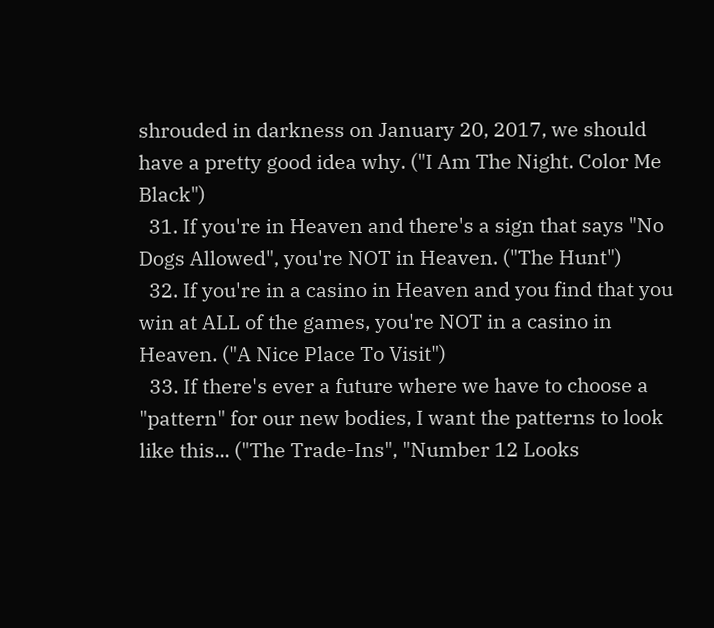shrouded in darkness on January 20, 2017, we should have a pretty good idea why. ("I Am The Night. Color Me Black")
  31. If you're in Heaven and there's a sign that says "No Dogs Allowed", you're NOT in Heaven. ("The Hunt")
  32. If you're in a casino in Heaven and you find that you win at ALL of the games, you're NOT in a casino in Heaven. ("A Nice Place To Visit")
  33. If there's ever a future where we have to choose a "pattern" for our new bodies, I want the patterns to look like this... ("The Trade-Ins", "Number 12 Looks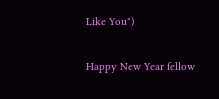Like You")

Happy New Year fellow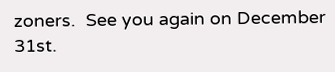zoners.  See you again on December 31st.